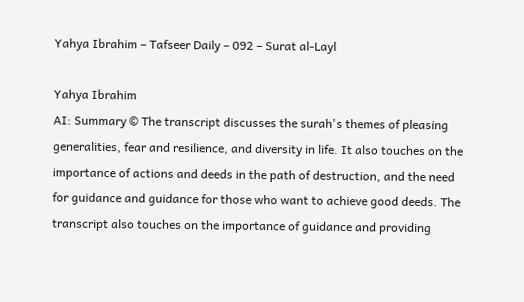Yahya Ibrahim – Tafseer Daily – 092 – Surat al-Layl

Yahya Ibrahim
AI: Summary © The transcript discusses the surah's themes of pleasing generalities, fear and resilience, and diversity in life. It also touches on the importance of actions and deeds in the path of destruction, and the need for guidance and guidance for those who want to achieve good deeds. The transcript also touches on the importance of guidance and providing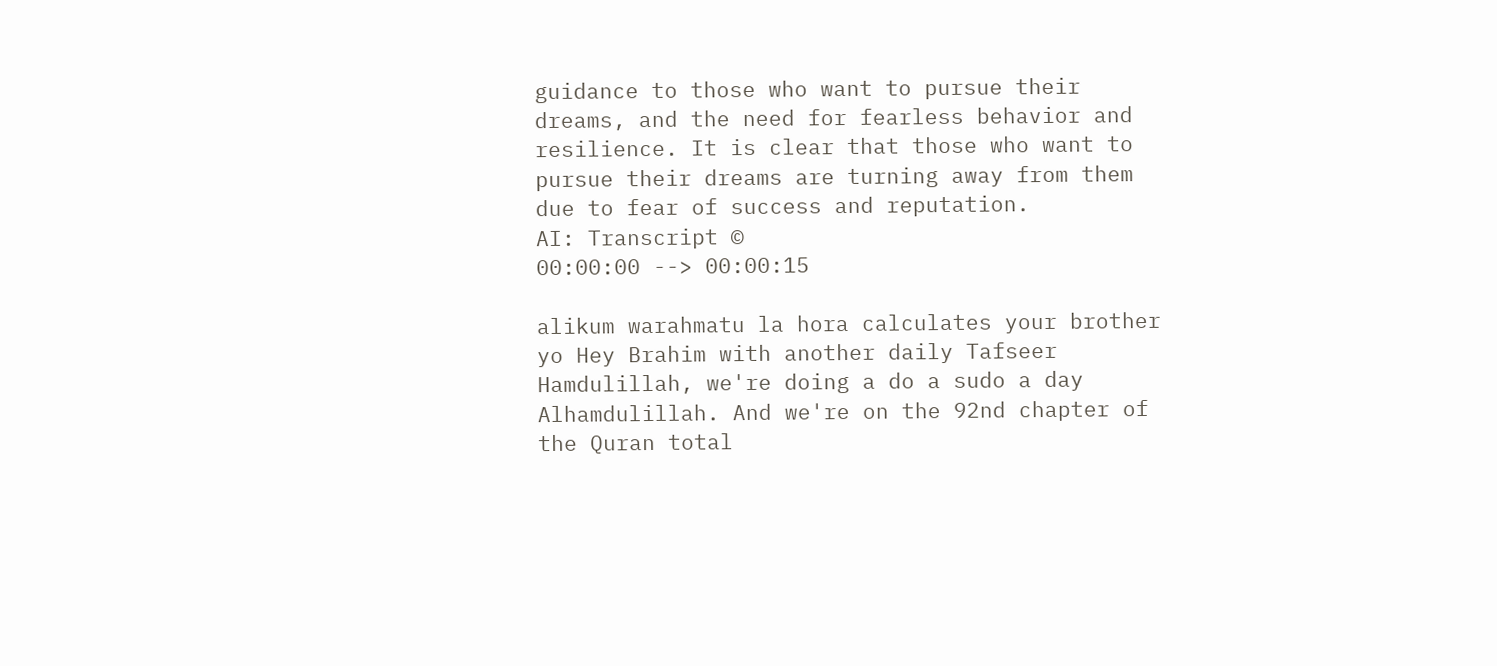guidance to those who want to pursue their dreams, and the need for fearless behavior and resilience. It is clear that those who want to pursue their dreams are turning away from them due to fear of success and reputation.
AI: Transcript ©
00:00:00 --> 00:00:15

alikum warahmatu la hora calculates your brother yo Hey Brahim with another daily Tafseer Hamdulillah, we're doing a do a sudo a day Alhamdulillah. And we're on the 92nd chapter of the Quran total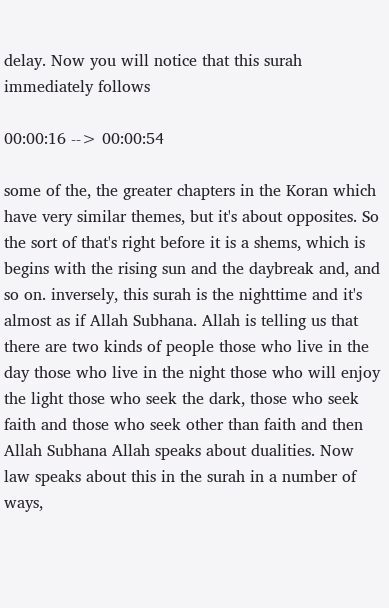delay. Now you will notice that this surah immediately follows

00:00:16 --> 00:00:54

some of the, the greater chapters in the Koran which have very similar themes, but it's about opposites. So the sort of that's right before it is a shems, which is begins with the rising sun and the daybreak and, and so on. inversely, this surah is the nighttime and it's almost as if Allah Subhana. Allah is telling us that there are two kinds of people those who live in the day those who live in the night those who will enjoy the light those who seek the dark, those who seek faith and those who seek other than faith and then Allah Subhana Allah speaks about dualities. Now law speaks about this in the surah in a number of ways,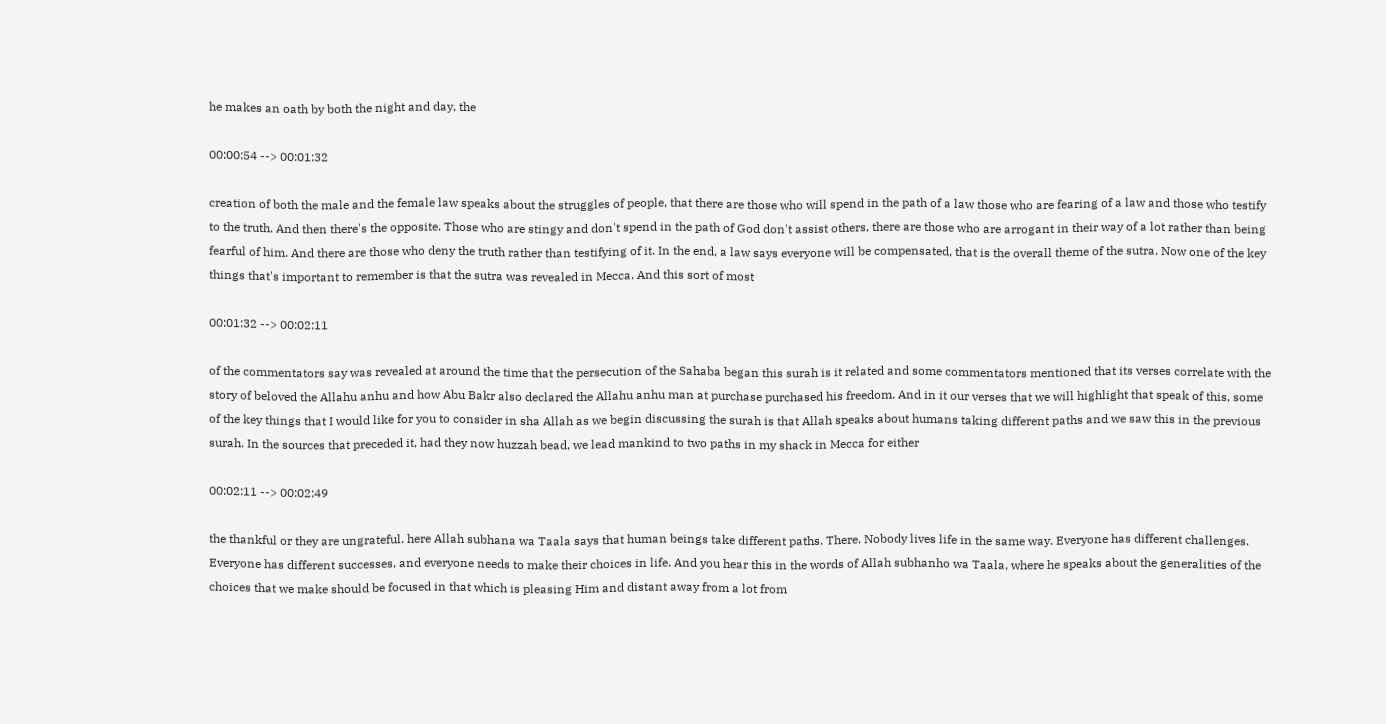he makes an oath by both the night and day, the

00:00:54 --> 00:01:32

creation of both the male and the female law speaks about the struggles of people, that there are those who will spend in the path of a law those who are fearing of a law and those who testify to the truth. And then there's the opposite. Those who are stingy and don't spend in the path of God don't assist others, there are those who are arrogant in their way of a lot rather than being fearful of him. And there are those who deny the truth rather than testifying of it. In the end, a law says everyone will be compensated, that is the overall theme of the sutra. Now one of the key things that's important to remember is that the sutra was revealed in Mecca. And this sort of most

00:01:32 --> 00:02:11

of the commentators say was revealed at around the time that the persecution of the Sahaba began this surah is it related and some commentators mentioned that its verses correlate with the story of beloved the Allahu anhu and how Abu Bakr also declared the Allahu anhu man at purchase purchased his freedom. And in it our verses that we will highlight that speak of this, some of the key things that I would like for you to consider in sha Allah as we begin discussing the surah is that Allah speaks about humans taking different paths and we saw this in the previous surah. In the sources that preceded it, had they now huzzah bead, we lead mankind to two paths in my shack in Mecca for either

00:02:11 --> 00:02:49

the thankful or they are ungrateful. here Allah subhana wa Taala says that human beings take different paths. There. Nobody lives life in the same way. Everyone has different challenges. Everyone has different successes, and everyone needs to make their choices in life. And you hear this in the words of Allah subhanho wa Taala, where he speaks about the generalities of the choices that we make should be focused in that which is pleasing Him and distant away from a lot from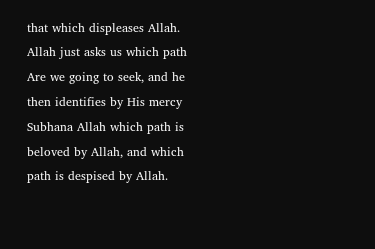that which displeases Allah. Allah just asks us which path Are we going to seek, and he then identifies by His mercy Subhana Allah which path is beloved by Allah, and which path is despised by Allah.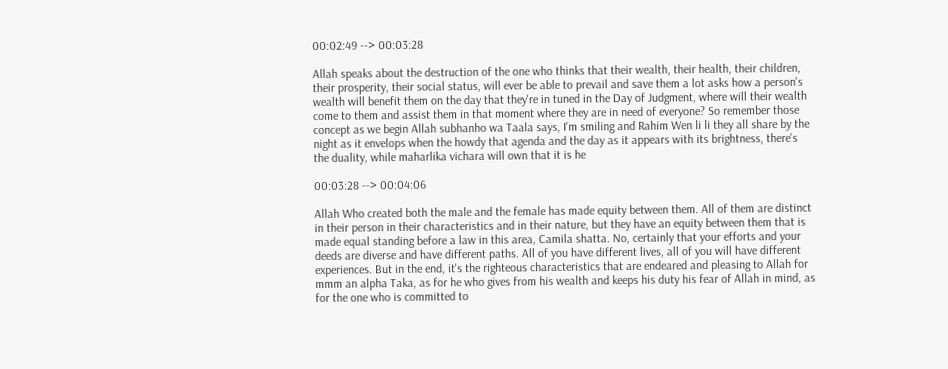00:02:49 --> 00:03:28

Allah speaks about the destruction of the one who thinks that their wealth, their health, their children, their prosperity, their social status, will ever be able to prevail and save them a lot asks how a person's wealth will benefit them on the day that they're in tuned in the Day of Judgment, where will their wealth come to them and assist them in that moment where they are in need of everyone? So remember those concept as we begin Allah subhanho wa Taala says, I'm smiling and Rahim Wen li li they all share by the night as it envelops when the howdy that agenda and the day as it appears with its brightness, there's the duality, while maharlika vichara will own that it is he

00:03:28 --> 00:04:06

Allah Who created both the male and the female has made equity between them. All of them are distinct in their person in their characteristics and in their nature, but they have an equity between them that is made equal standing before a law in this area, Camila shatta. No, certainly that your efforts and your deeds are diverse and have different paths. All of you have different lives, all of you will have different experiences. But in the end, it's the righteous characteristics that are endeared and pleasing to Allah for mmm an alpha Taka, as for he who gives from his wealth and keeps his duty his fear of Allah in mind, as for the one who is committed to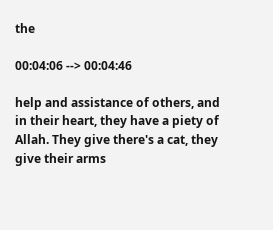the

00:04:06 --> 00:04:46

help and assistance of others, and in their heart, they have a piety of Allah. They give there's a cat, they give their arms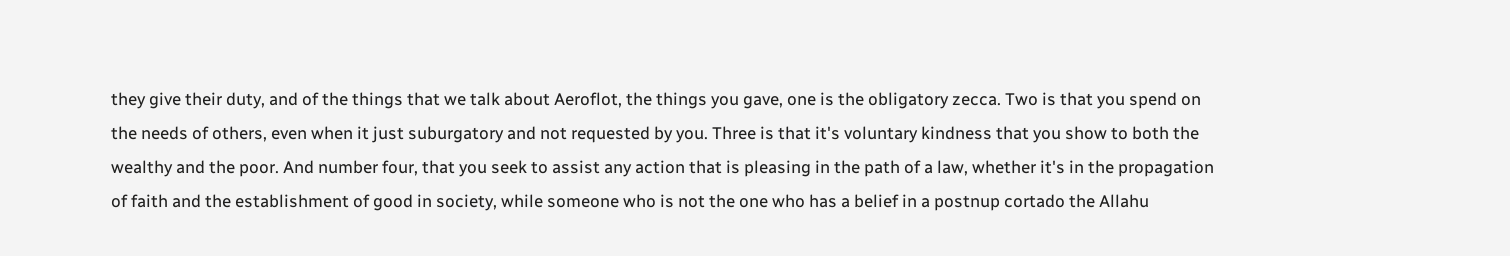they give their duty, and of the things that we talk about Aeroflot, the things you gave, one is the obligatory zecca. Two is that you spend on the needs of others, even when it just suburgatory and not requested by you. Three is that it's voluntary kindness that you show to both the wealthy and the poor. And number four, that you seek to assist any action that is pleasing in the path of a law, whether it's in the propagation of faith and the establishment of good in society, while someone who is not the one who has a belief in a postnup cortado the Allahu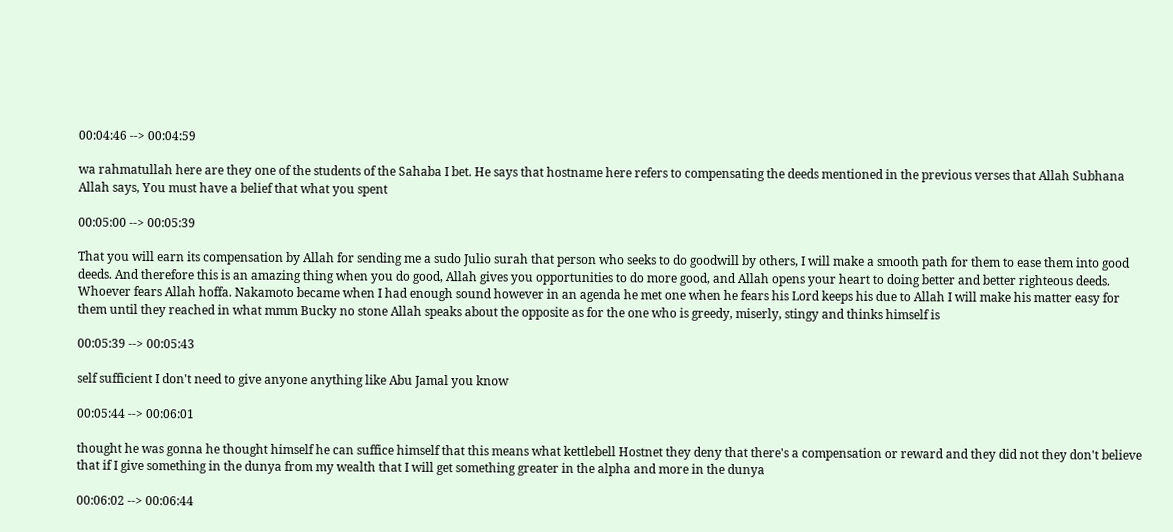00:04:46 --> 00:04:59

wa rahmatullah here are they one of the students of the Sahaba I bet. He says that hostname here refers to compensating the deeds mentioned in the previous verses that Allah Subhana Allah says, You must have a belief that what you spent

00:05:00 --> 00:05:39

That you will earn its compensation by Allah for sending me a sudo Julio surah that person who seeks to do goodwill by others, I will make a smooth path for them to ease them into good deeds. And therefore this is an amazing thing when you do good, Allah gives you opportunities to do more good, and Allah opens your heart to doing better and better righteous deeds. Whoever fears Allah hoffa. Nakamoto became when I had enough sound however in an agenda he met one when he fears his Lord keeps his due to Allah I will make his matter easy for them until they reached in what mmm Bucky no stone Allah speaks about the opposite as for the one who is greedy, miserly, stingy and thinks himself is

00:05:39 --> 00:05:43

self sufficient I don't need to give anyone anything like Abu Jamal you know

00:05:44 --> 00:06:01

thought he was gonna he thought himself he can suffice himself that this means what kettlebell Hostnet they deny that there's a compensation or reward and they did not they don't believe that if I give something in the dunya from my wealth that I will get something greater in the alpha and more in the dunya

00:06:02 --> 00:06:44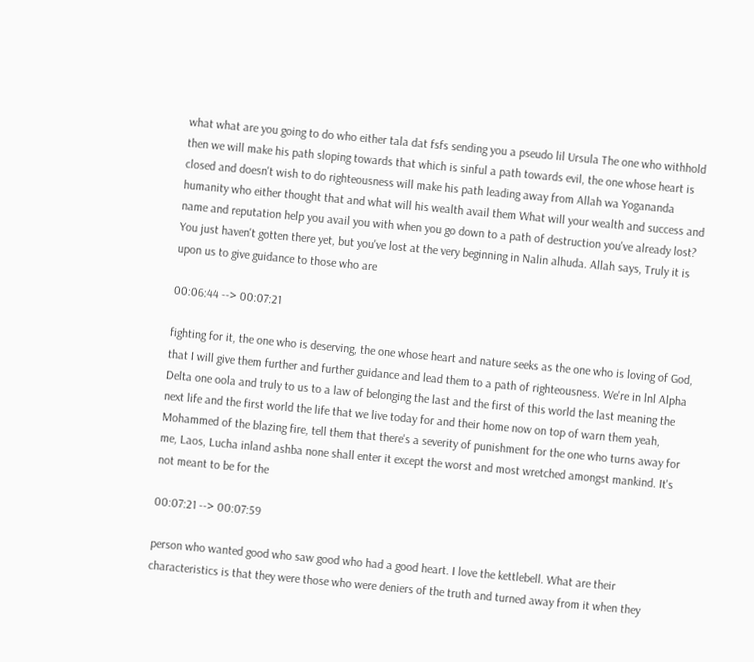what what are you going to do who either tala dat fsfs sending you a pseudo lil Ursula The one who withhold then we will make his path sloping towards that which is sinful a path towards evil, the one whose heart is closed and doesn't wish to do righteousness will make his path leading away from Allah wa Yogananda humanity who either thought that and what will his wealth avail them What will your wealth and success and name and reputation help you avail you with when you go down to a path of destruction you've already lost? You just haven't gotten there yet, but you've lost at the very beginning in Nalin alhuda. Allah says, Truly it is upon us to give guidance to those who are

00:06:44 --> 00:07:21

fighting for it, the one who is deserving, the one whose heart and nature seeks as the one who is loving of God, that I will give them further and further guidance and lead them to a path of righteousness. We're in lnl Alpha Delta one oola and truly to us to a law of belonging the last and the first of this world the last meaning the next life and the first world the life that we live today for and their home now on top of warn them yeah, Mohammed of the blazing fire, tell them that there's a severity of punishment for the one who turns away for me, Laos, Lucha inland ashba none shall enter it except the worst and most wretched amongst mankind. It's not meant to be for the

00:07:21 --> 00:07:59

person who wanted good who saw good who had a good heart. I love the kettlebell. What are their characteristics is that they were those who were deniers of the truth and turned away from it when they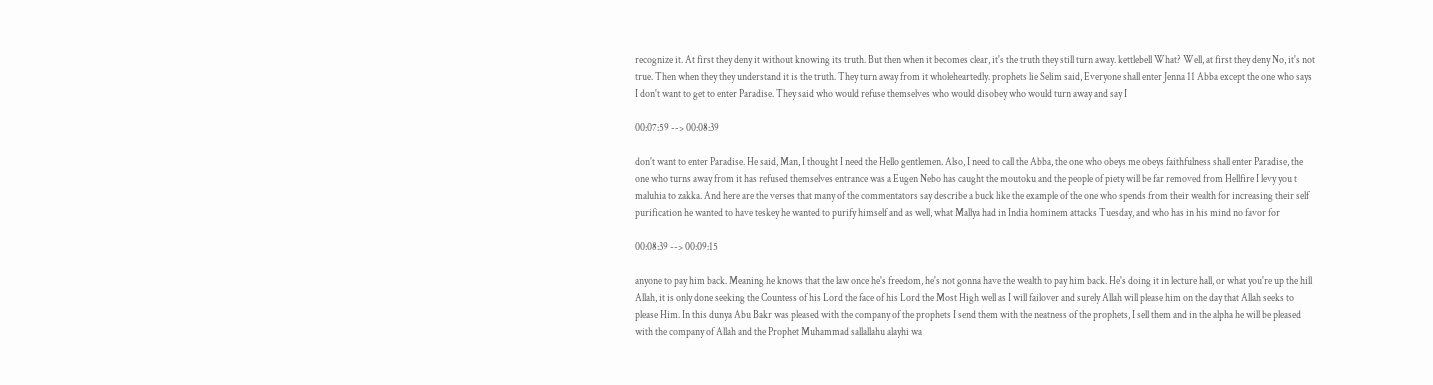recognize it. At first they deny it without knowing its truth. But then when it becomes clear, it's the truth they still turn away. kettlebell What? Well, at first they deny No, it's not true. Then when they they understand it is the truth. They turn away from it wholeheartedly. prophets lie Selim said, Everyone shall enter Jenna 11 Abba except the one who says I don't want to get to enter Paradise. They said who would refuse themselves who would disobey who would turn away and say I

00:07:59 --> 00:08:39

don't want to enter Paradise. He said, Man, I thought I need the Hello gentlemen. Also, I need to call the Abba, the one who obeys me obeys faithfulness shall enter Paradise, the one who turns away from it has refused themselves entrance was a Eugen Nebo has caught the moutoku and the people of piety will be far removed from Hellfire I levy you t maluhia to zakka. And here are the verses that many of the commentators say describe a buck like the example of the one who spends from their wealth for increasing their self purification he wanted to have teskey he wanted to purify himself and as well, what Mallya had in India hominem attacks Tuesday, and who has in his mind no favor for

00:08:39 --> 00:09:15

anyone to pay him back. Meaning he knows that the law once he's freedom, he's not gonna have the wealth to pay him back. He's doing it in lecture hall, or what you're up the hill Allah, it is only done seeking the Countess of his Lord the face of his Lord the Most High well as I will failover and surely Allah will please him on the day that Allah seeks to please Him. In this dunya Abu Bakr was pleased with the company of the prophets I send them with the neatness of the prophets, I sell them and in the alpha he will be pleased with the company of Allah and the Prophet Muhammad sallallahu alayhi wa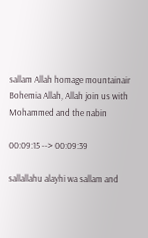sallam Allah homage mountainair Bohemia Allah, Allah join us with Mohammed and the nabin

00:09:15 --> 00:09:39

sallallahu alayhi wa sallam and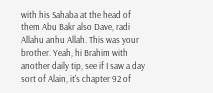with his Sahaba at the head of them Abu Bakr also Dave, radi Allahu anhu Allah. This was your brother. Yeah, hi Brahim with another daily tip, see if I saw a day sort of Alain, it's chapter 92 of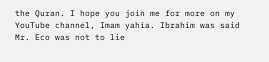the Quran. I hope you join me for more on my YouTube channel, Imam yahia. Ibrahim was said Mr. Eco was not to lie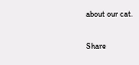about our cat.

Share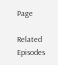Page

Related Episodes